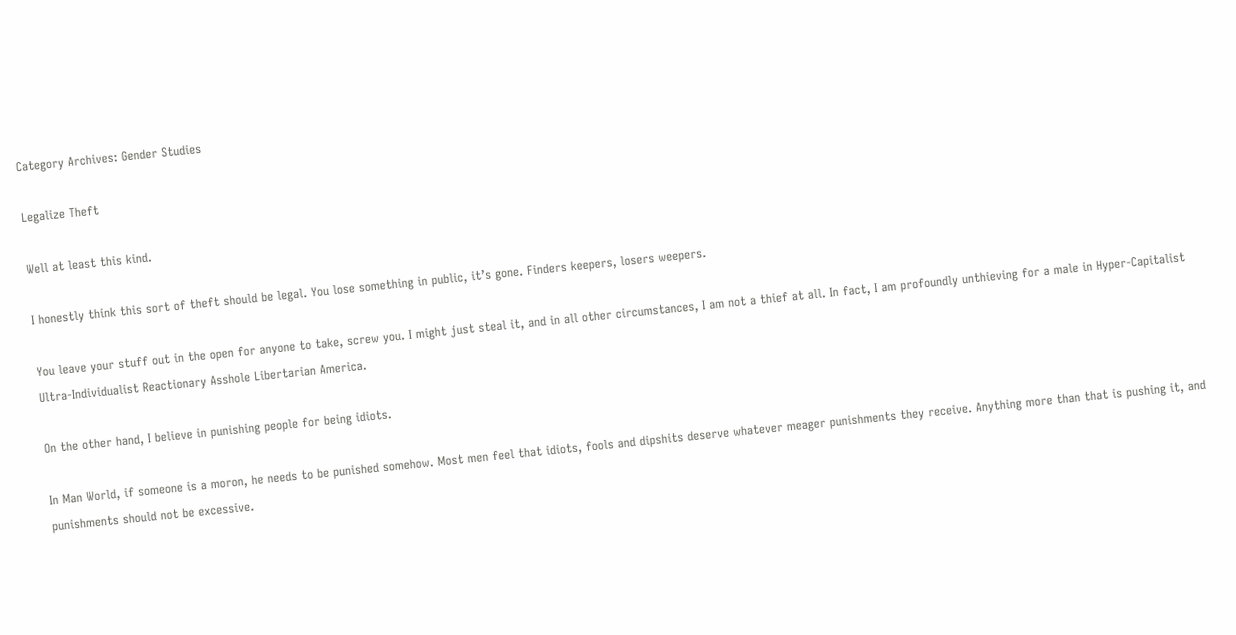Category Archives: Gender Studies

Legalize Theft

Well at least this kind.

I honestly think this sort of theft should be legal. You lose something in public, it’s gone. Finders keepers, losers weepers.

You leave your stuff out in the open for anyone to take, screw you. I might just steal it, and in all other circumstances, I am not a thief at all. In fact, I am profoundly unthieving for a male in Hyper-Capitalist Ultra-Individualist Reactionary Asshole Libertarian America.

On the other hand, I believe in punishing people for being idiots.

In Man World, if someone is a moron, he needs to be punished somehow. Most men feel that idiots, fools and dipshits deserve whatever meager punishments they receive. Anything more than that is pushing it, and punishments should not be excessive.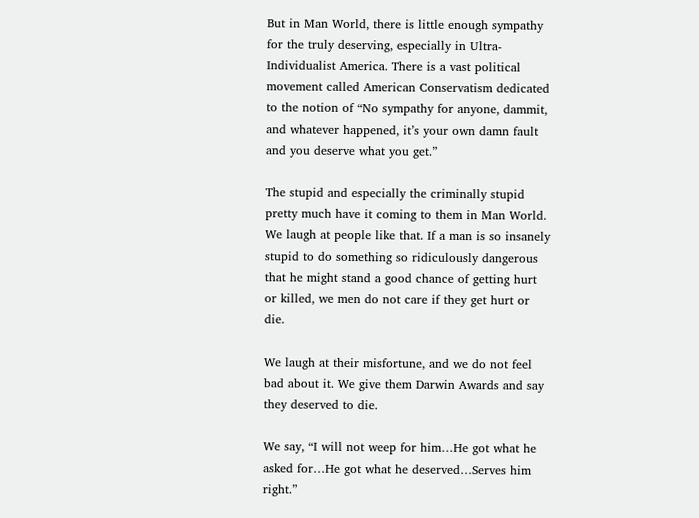But in Man World, there is little enough sympathy for the truly deserving, especially in Ultra-Individualist America. There is a vast political movement called American Conservatism dedicated to the notion of “No sympathy for anyone, dammit, and whatever happened, it’s your own damn fault and you deserve what you get.”

The stupid and especially the criminally stupid pretty much have it coming to them in Man World. We laugh at people like that. If a man is so insanely stupid to do something so ridiculously dangerous that he might stand a good chance of getting hurt or killed, we men do not care if they get hurt or die.

We laugh at their misfortune, and we do not feel bad about it. We give them Darwin Awards and say they deserved to die.

We say, “I will not weep for him…He got what he asked for…He got what he deserved…Serves him right.”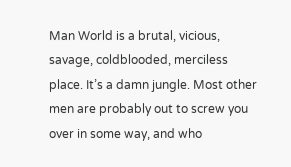Man World is a brutal, vicious, savage, coldblooded, merciless place. It’s a damn jungle. Most other men are probably out to screw you over in some way, and who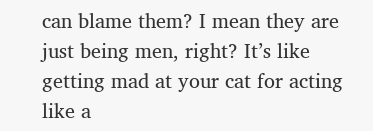can blame them? I mean they are just being men, right? It’s like getting mad at your cat for acting like a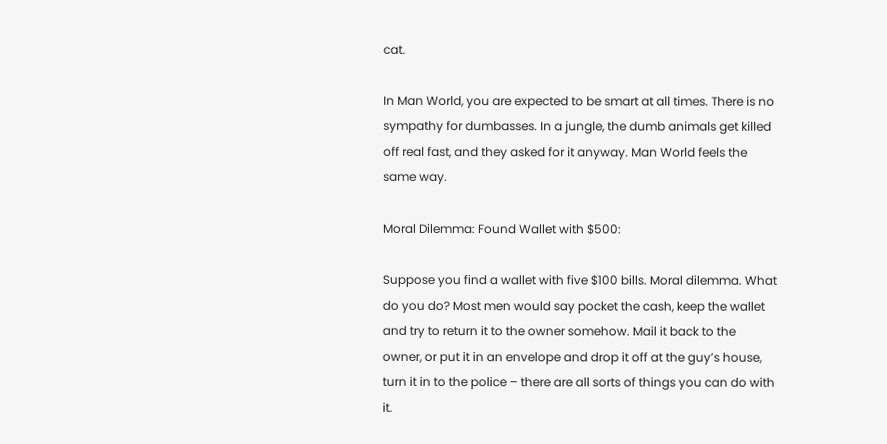cat.

In Man World, you are expected to be smart at all times. There is no sympathy for dumbasses. In a jungle, the dumb animals get killed off real fast, and they asked for it anyway. Man World feels the same way.

Moral Dilemma: Found Wallet with $500:

Suppose you find a wallet with five $100 bills. Moral dilemma. What do you do? Most men would say pocket the cash, keep the wallet and try to return it to the owner somehow. Mail it back to the owner, or put it in an envelope and drop it off at the guy’s house, turn it in to the police – there are all sorts of things you can do with it.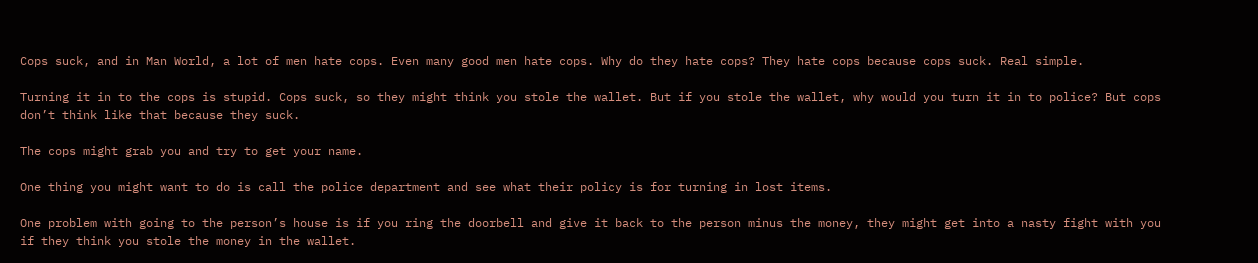Cops suck, and in Man World, a lot of men hate cops. Even many good men hate cops. Why do they hate cops? They hate cops because cops suck. Real simple.

Turning it in to the cops is stupid. Cops suck, so they might think you stole the wallet. But if you stole the wallet, why would you turn it in to police? But cops don’t think like that because they suck.

The cops might grab you and try to get your name.

One thing you might want to do is call the police department and see what their policy is for turning in lost items.

One problem with going to the person’s house is if you ring the doorbell and give it back to the person minus the money, they might get into a nasty fight with you if they think you stole the money in the wallet.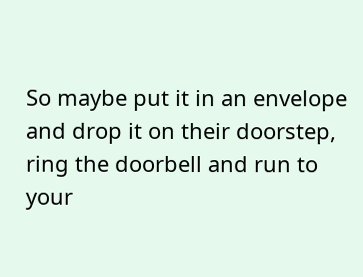So maybe put it in an envelope and drop it on their doorstep, ring the doorbell and run to your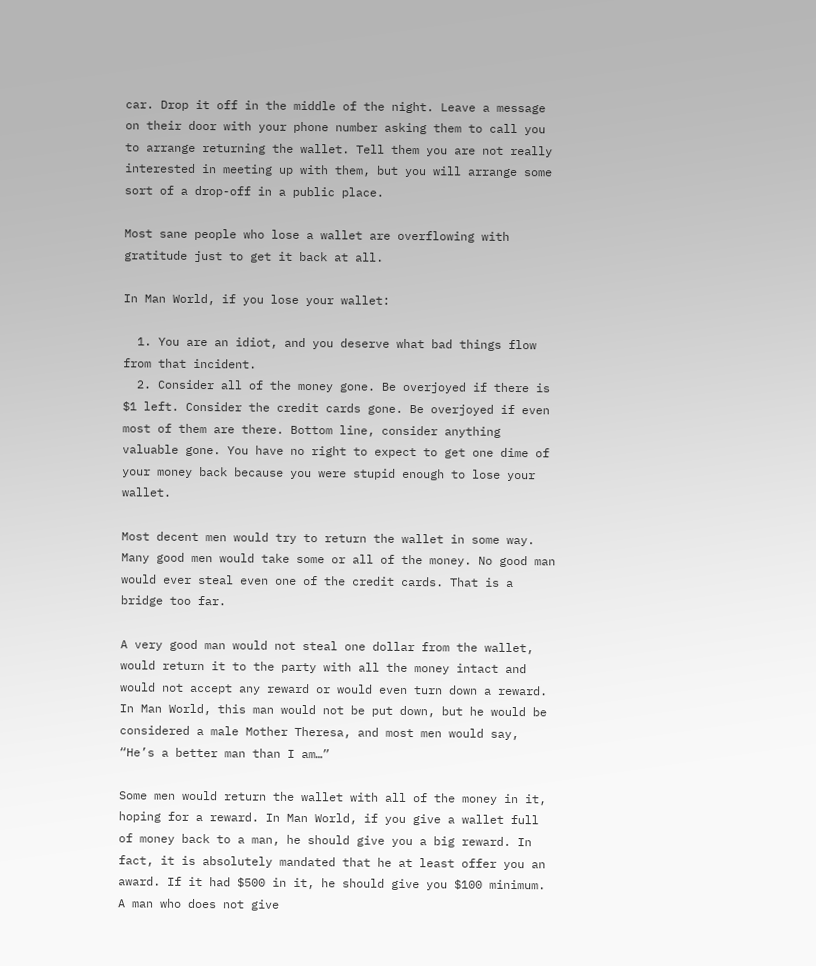car. Drop it off in the middle of the night. Leave a message on their door with your phone number asking them to call you to arrange returning the wallet. Tell them you are not really interested in meeting up with them, but you will arrange some sort of a drop-off in a public place.

Most sane people who lose a wallet are overflowing with gratitude just to get it back at all.

In Man World, if you lose your wallet:

  1. You are an idiot, and you deserve what bad things flow from that incident.
  2. Consider all of the money gone. Be overjoyed if there is $1 left. Consider the credit cards gone. Be overjoyed if even most of them are there. Bottom line, consider anything valuable gone. You have no right to expect to get one dime of your money back because you were stupid enough to lose your wallet.

Most decent men would try to return the wallet in some way. Many good men would take some or all of the money. No good man would ever steal even one of the credit cards. That is a bridge too far.

A very good man would not steal one dollar from the wallet, would return it to the party with all the money intact and would not accept any reward or would even turn down a reward. In Man World, this man would not be put down, but he would be considered a male Mother Theresa, and most men would say, “He’s a better man than I am…”

Some men would return the wallet with all of the money in it, hoping for a reward. In Man World, if you give a wallet full of money back to a man, he should give you a big reward. In fact, it is absolutely mandated that he at least offer you an award. If it had $500 in it, he should give you $100 minimum. A man who does not give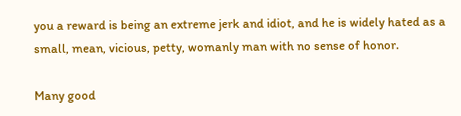you a reward is being an extreme jerk and idiot, and he is widely hated as a small, mean, vicious, petty, womanly man with no sense of honor.

Many good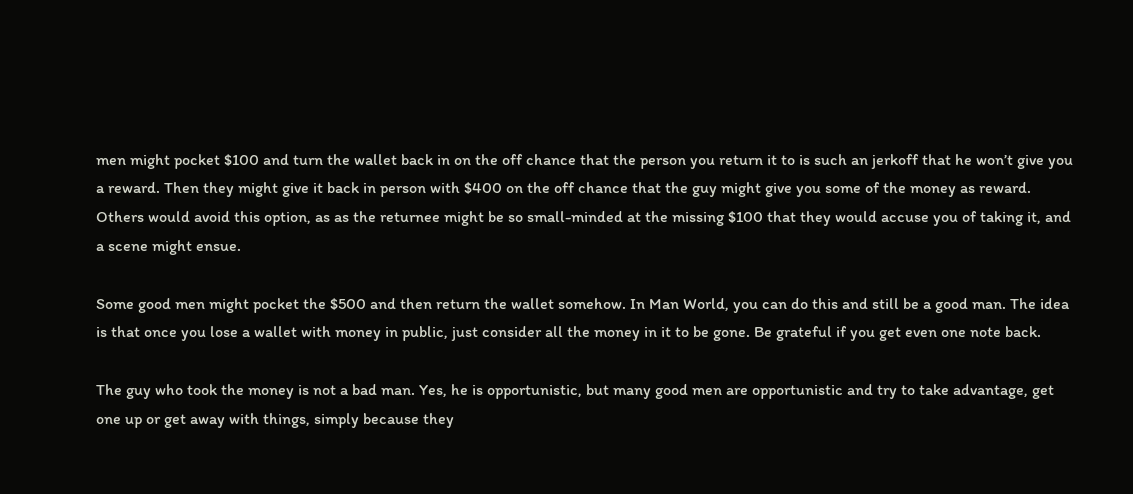men might pocket $100 and turn the wallet back in on the off chance that the person you return it to is such an jerkoff that he won’t give you a reward. Then they might give it back in person with $400 on the off chance that the guy might give you some of the money as reward. Others would avoid this option, as as the returnee might be so small-minded at the missing $100 that they would accuse you of taking it, and a scene might ensue.

Some good men might pocket the $500 and then return the wallet somehow. In Man World, you can do this and still be a good man. The idea is that once you lose a wallet with money in public, just consider all the money in it to be gone. Be grateful if you get even one note back.

The guy who took the money is not a bad man. Yes, he is opportunistic, but many good men are opportunistic and try to take advantage, get one up or get away with things, simply because they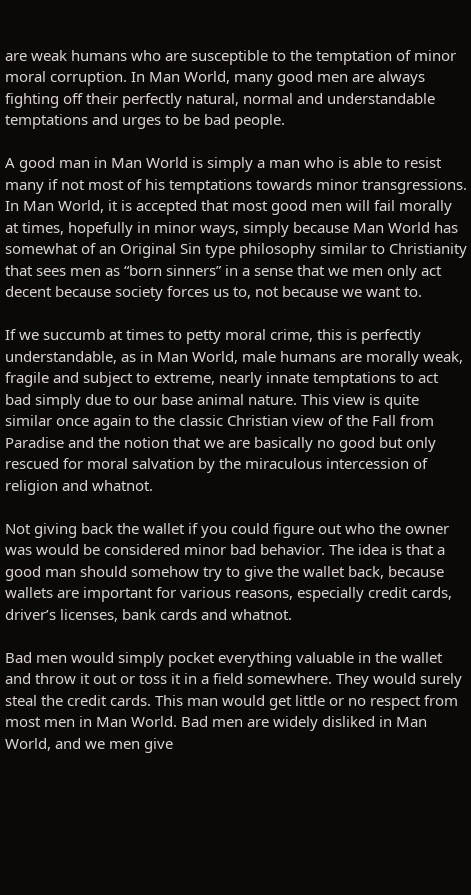are weak humans who are susceptible to the temptation of minor moral corruption. In Man World, many good men are always fighting off their perfectly natural, normal and understandable temptations and urges to be bad people.

A good man in Man World is simply a man who is able to resist many if not most of his temptations towards minor transgressions. In Man World, it is accepted that most good men will fail morally at times, hopefully in minor ways, simply because Man World has somewhat of an Original Sin type philosophy similar to Christianity that sees men as “born sinners” in a sense that we men only act decent because society forces us to, not because we want to.

If we succumb at times to petty moral crime, this is perfectly understandable, as in Man World, male humans are morally weak, fragile and subject to extreme, nearly innate temptations to act bad simply due to our base animal nature. This view is quite similar once again to the classic Christian view of the Fall from Paradise and the notion that we are basically no good but only rescued for moral salvation by the miraculous intercession of religion and whatnot.

Not giving back the wallet if you could figure out who the owner was would be considered minor bad behavior. The idea is that a good man should somehow try to give the wallet back, because wallets are important for various reasons, especially credit cards, driver’s licenses, bank cards and whatnot.

Bad men would simply pocket everything valuable in the wallet and throw it out or toss it in a field somewhere. They would surely steal the credit cards. This man would get little or no respect from most men in Man World. Bad men are widely disliked in Man World, and we men give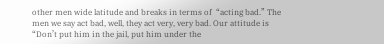other men wide latitude and breaks in terms of  “acting bad.” The men we say act bad, well, they act very, very bad. Our attitude is “Don’t put him in the jail, put him under the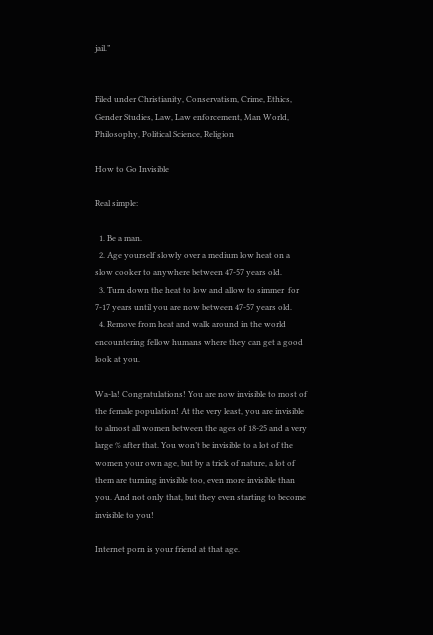jail.”


Filed under Christianity, Conservatism, Crime, Ethics, Gender Studies, Law, Law enforcement, Man World, Philosophy, Political Science, Religion

How to Go Invisible

Real simple:

  1. Be a man.
  2. Age yourself slowly over a medium low heat on a slow cooker to anywhere between 47-57 years old.
  3. Turn down the heat to low and allow to simmer  for 7-17 years until you are now between 47-57 years old.
  4. Remove from heat and walk around in the world encountering fellow humans where they can get a good look at you.

Wa-la! Congratulations! You are now invisible to most of the female population! At the very least, you are invisible to almost all women between the ages of 18-25 and a very large % after that. You won’t be invisible to a lot of the women your own age, but by a trick of nature, a lot of them are turning invisible too, even more invisible than you. And not only that, but they even starting to become invisible to you!

Internet porn is your friend at that age.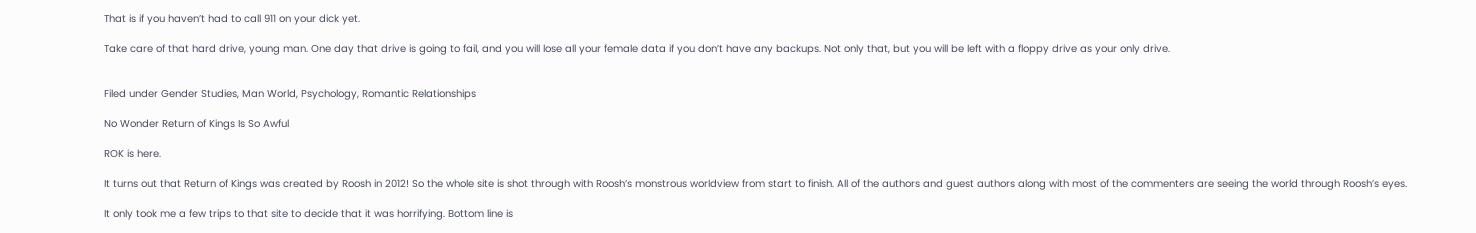That is if you haven’t had to call 911 on your dick yet.

Take care of that hard drive, young man. One day that drive is going to fail, and you will lose all your female data if you don’t have any backups. Not only that, but you will be left with a floppy drive as your only drive.


Filed under Gender Studies, Man World, Psychology, Romantic Relationships

No Wonder Return of Kings Is So Awful

ROK is here.

It turns out that Return of Kings was created by Roosh in 2012! So the whole site is shot through with Roosh’s monstrous worldview from start to finish. All of the authors and guest authors along with most of the commenters are seeing the world through Roosh’s eyes.

It only took me a few trips to that site to decide that it was horrifying. Bottom line is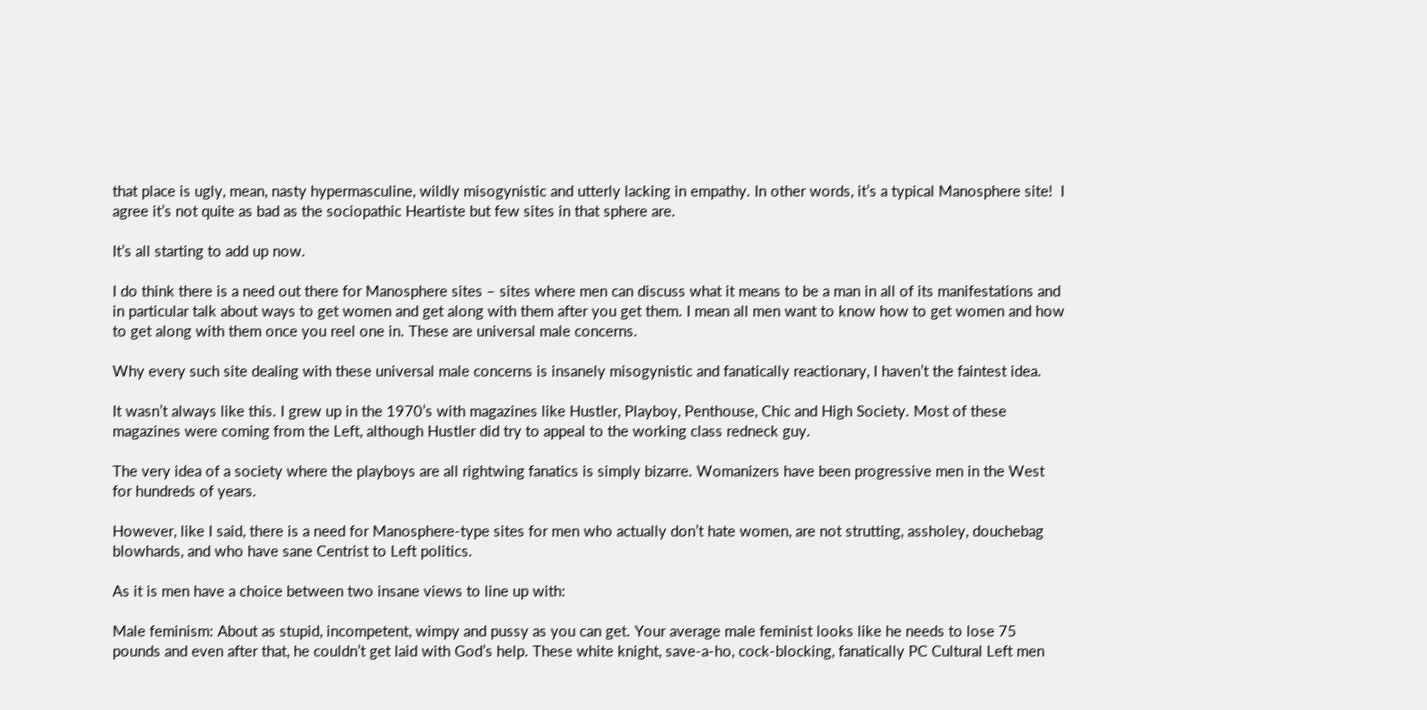that place is ugly, mean, nasty hypermasculine, wildly misogynistic and utterly lacking in empathy. In other words, it’s a typical Manosphere site!  I agree it’s not quite as bad as the sociopathic Heartiste but few sites in that sphere are.

It’s all starting to add up now.

I do think there is a need out there for Manosphere sites – sites where men can discuss what it means to be a man in all of its manifestations and in particular talk about ways to get women and get along with them after you get them. I mean all men want to know how to get women and how to get along with them once you reel one in. These are universal male concerns.

Why every such site dealing with these universal male concerns is insanely misogynistic and fanatically reactionary, I haven’t the faintest idea.

It wasn’t always like this. I grew up in the 1970’s with magazines like Hustler, Playboy, Penthouse, Chic and High Society. Most of these magazines were coming from the Left, although Hustler did try to appeal to the working class redneck guy.

The very idea of a society where the playboys are all rightwing fanatics is simply bizarre. Womanizers have been progressive men in the West for hundreds of years.

However, like I said, there is a need for Manosphere-type sites for men who actually don’t hate women, are not strutting, assholey, douchebag blowhards, and who have sane Centrist to Left politics.

As it is men have a choice between two insane views to line up with:

Male feminism: About as stupid, incompetent, wimpy and pussy as you can get. Your average male feminist looks like he needs to lose 75 pounds and even after that, he couldn’t get laid with God’s help. These white knight, save-a-ho, cock-blocking, fanatically PC Cultural Left men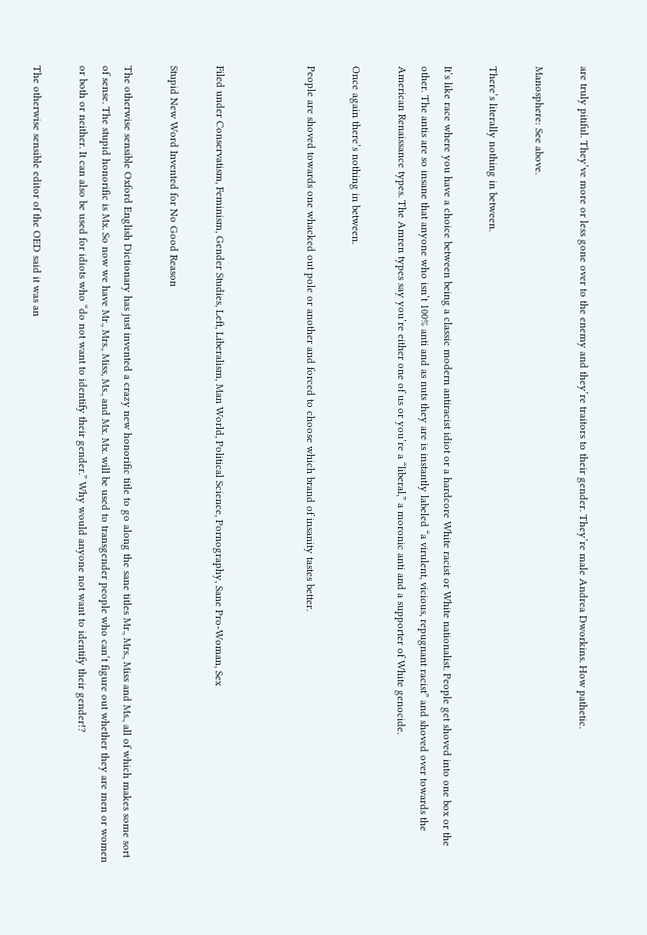are truly pitiful. They’ve more or less gone over to the enemy and they’re traitors to their gender. They’re male Andrea Dworkins. How pathetic.

Manosphere: See above.

There’s literally nothing in between.

It’s like race where you have a choice between being a classic modern antiracist idiot or a hardcore White racist or White nationalist. People get shoved into one box or the other. The antis are so insane that anyone who isn’t 100% anti and as nuts they are is instantly labeled “a virulent, vicious, repugnant racist” and shoved over towards the American Renaissance types. The Amren types say you’re either one of us or you’re a “liberal,” a moronic anti and a supporter of White genocide.

Once again there’s nothing in between.

People are shoved towards one whacked out pole or another and forced to choose which brand of insanity tastes better.



Filed under Conservatism, Feminism, Gender Studies, Left, Liberalism, Man World, Political Science, Pornography, Sane Pro-Woman, Sex

Stupid New Word Invented for No Good Reason

The otherwise sensible Oxford English Dictionary has just invented a crazy new honorific title to go along the sane titles Mr., Mrs., Miss and Ms., all of which makes some sort of sense. The stupid honorific is Mx. So now we have Mr., Mrs., Miss, Ms., and Mx. Mx. will be used to transgender people who can’t figure out whether they are men or women or both or neither. It can also be used for idiots who “do not want to identify their gender.” Why would anyone not want to identify their gender!?

The otherwise sensible editor of the OED said it was an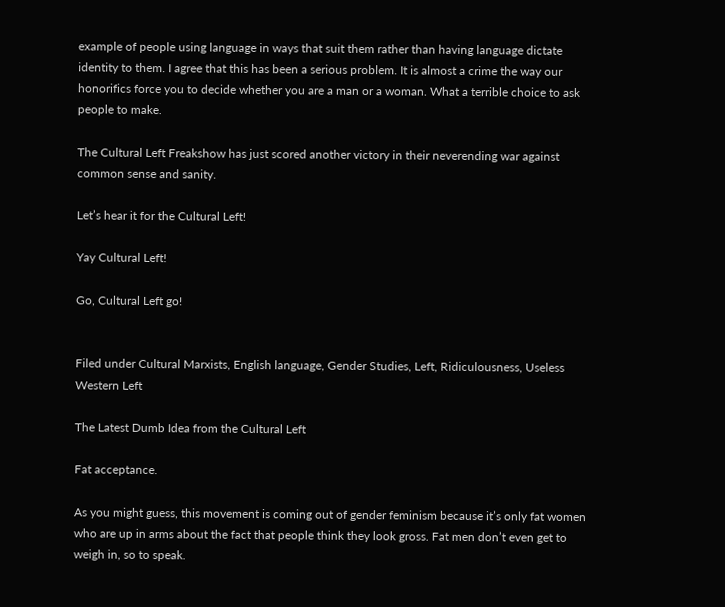example of people using language in ways that suit them rather than having language dictate identity to them. I agree that this has been a serious problem. It is almost a crime the way our honorifics force you to decide whether you are a man or a woman. What a terrible choice to ask people to make.

The Cultural Left Freakshow has just scored another victory in their neverending war against common sense and sanity.

Let’s hear it for the Cultural Left!

Yay Cultural Left!

Go, Cultural Left go!


Filed under Cultural Marxists, English language, Gender Studies, Left, Ridiculousness, Useless Western Left

The Latest Dumb Idea from the Cultural Left

Fat acceptance.

As you might guess, this movement is coming out of gender feminism because it’s only fat women who are up in arms about the fact that people think they look gross. Fat men don’t even get to weigh in, so to speak.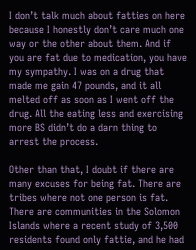I don’t talk much about fatties on here because I honestly don’t care much one way or the other about them. And if you are fat due to medication, you have my sympathy. I was on a drug that made me gain 47 pounds, and it all melted off as soon as I went off the drug. All the eating less and exercising more BS didn’t do a darn thing to arrest the process.

Other than that, I doubt if there are many excuses for being fat. There are tribes where not one person is fat. There are communities in the Solomon Islands where a recent study of 3,500 residents found only fattie, and he had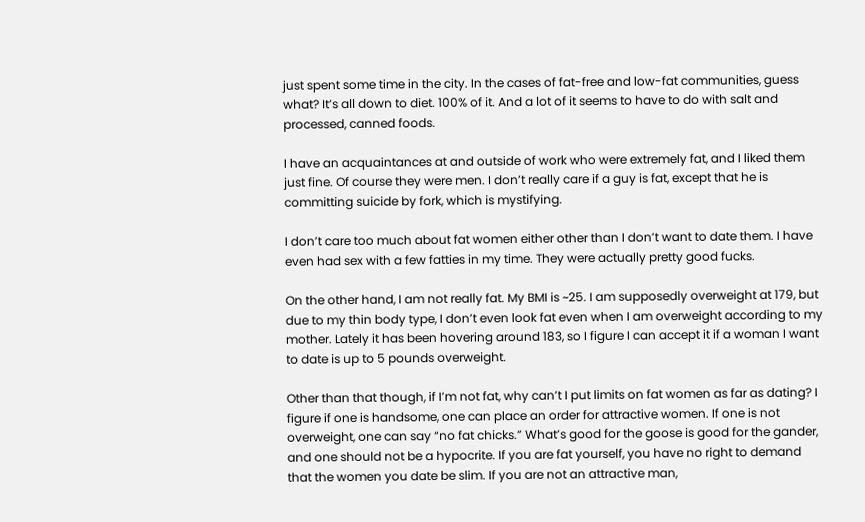just spent some time in the city. In the cases of fat-free and low-fat communities, guess what? It’s all down to diet. 100% of it. And a lot of it seems to have to do with salt and processed, canned foods.

I have an acquaintances at and outside of work who were extremely fat, and I liked them just fine. Of course they were men. I don’t really care if a guy is fat, except that he is committing suicide by fork, which is mystifying.

I don’t care too much about fat women either other than I don’t want to date them. I have even had sex with a few fatties in my time. They were actually pretty good fucks.

On the other hand, I am not really fat. My BMI is ~25. I am supposedly overweight at 179, but due to my thin body type, I don’t even look fat even when I am overweight according to my mother. Lately it has been hovering around 183, so I figure I can accept it if a woman I want to date is up to 5 pounds overweight.

Other than that though, if I’m not fat, why can’t I put limits on fat women as far as dating? I figure if one is handsome, one can place an order for attractive women. If one is not overweight, one can say “no fat chicks.” What’s good for the goose is good for the gander, and one should not be a hypocrite. If you are fat yourself, you have no right to demand that the women you date be slim. If you are not an attractive man,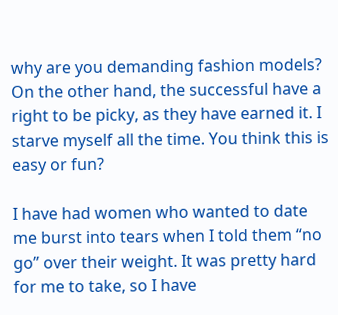why are you demanding fashion models? On the other hand, the successful have a right to be picky, as they have earned it. I starve myself all the time. You think this is easy or fun?

I have had women who wanted to date me burst into tears when I told them “no go” over their weight. It was pretty hard for me to take, so I have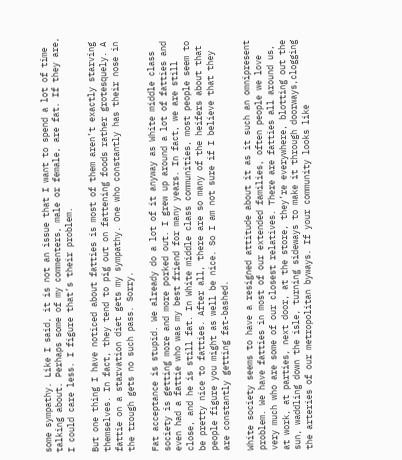some sympathy. Like I said, it is not an issue that I want to spend a lot of time talking about. Perhaps some of my commenters, male or female, are fat. If they are, I could care less. I figure that’s their problem.

But one thing I have noticed about fatties is most of them aren’t exactly starving themselves. In fact, they tend to pig out on fattening foods rather grotesquely. A fattie on a starvation diet gets my sympathy. One who constantly has their nose in the trough gets no such pass. Sorry.

Fat acceptance is stupid. We already do a lot of it anyway as White middle class society is getting more and more porked out. I grew up around a lot of fatties and even had a fattie who was my best friend for many years. In fact, we are still close, and he is still fat. In White middle class communities, most people seem to be pretty nice to fatties. After all, there are so many of the heifers about that people figure you might as well be nice. So I am not sure if I believe that they are constantly getting fat-bashed.

White society seems to have a resigned attitude about it as it such an omnipresent problem. We have fatties in most of our extended families, often people we love very much who are some of our closest relatives. There are fatties all around us, at work, at parties, next door, at the store, they’re everywhere, blotting out the sun, waddling down the isle, turning sideways to make it through doorways,clogging the arteries of our metropolitan byways. If your community looks like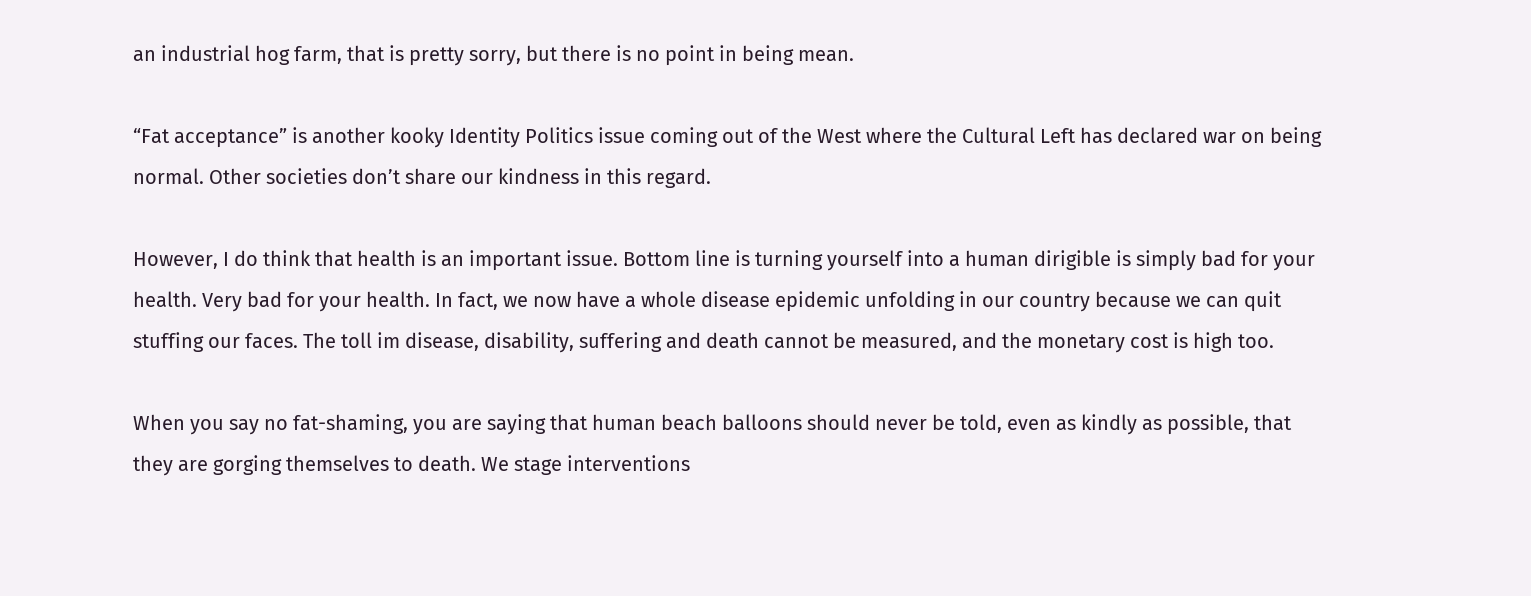an industrial hog farm, that is pretty sorry, but there is no point in being mean.

“Fat acceptance” is another kooky Identity Politics issue coming out of the West where the Cultural Left has declared war on being normal. Other societies don’t share our kindness in this regard.

However, I do think that health is an important issue. Bottom line is turning yourself into a human dirigible is simply bad for your health. Very bad for your health. In fact, we now have a whole disease epidemic unfolding in our country because we can quit stuffing our faces. The toll im disease, disability, suffering and death cannot be measured, and the monetary cost is high too.

When you say no fat-shaming, you are saying that human beach balloons should never be told, even as kindly as possible, that they are gorging themselves to death. We stage interventions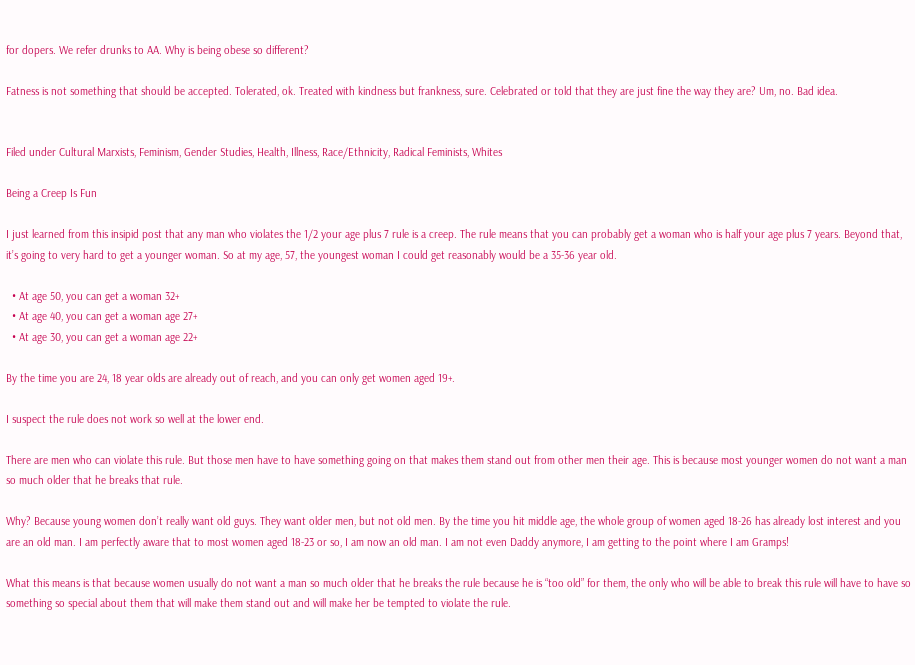for dopers. We refer drunks to AA. Why is being obese so different?

Fatness is not something that should be accepted. Tolerated, ok. Treated with kindness but frankness, sure. Celebrated or told that they are just fine the way they are? Um, no. Bad idea.


Filed under Cultural Marxists, Feminism, Gender Studies, Health, Illness, Race/Ethnicity, Radical Feminists, Whites

Being a Creep Is Fun

I just learned from this insipid post that any man who violates the 1/2 your age plus 7 rule is a creep. The rule means that you can probably get a woman who is half your age plus 7 years. Beyond that, it’s going to very hard to get a younger woman. So at my age, 57, the youngest woman I could get reasonably would be a 35-36 year old.

  • At age 50, you can get a woman 32+
  • At age 40, you can get a woman age 27+
  • At age 30, you can get a woman age 22+

By the time you are 24, 18 year olds are already out of reach, and you can only get women aged 19+.

I suspect the rule does not work so well at the lower end.

There are men who can violate this rule. But those men have to have something going on that makes them stand out from other men their age. This is because most younger women do not want a man so much older that he breaks that rule.

Why? Because young women don’t really want old guys. They want older men, but not old men. By the time you hit middle age, the whole group of women aged 18-26 has already lost interest and you are an old man. I am perfectly aware that to most women aged 18-23 or so, I am now an old man. I am not even Daddy anymore, I am getting to the point where I am Gramps!

What this means is that because women usually do not want a man so much older that he breaks the rule because he is “too old” for them, the only who will be able to break this rule will have to have so something so special about them that will make them stand out and will make her be tempted to violate the rule.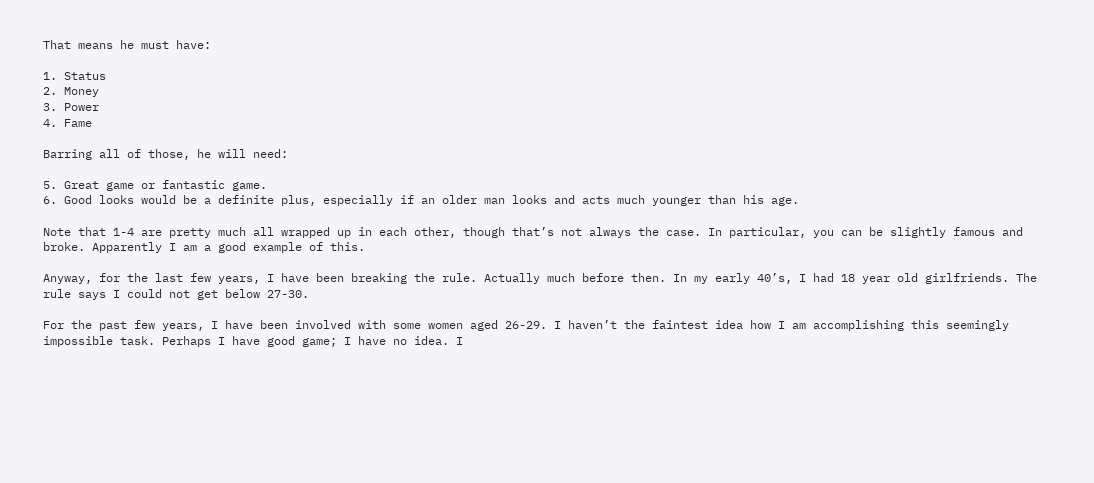That means he must have:

1. Status
2. Money
3. Power
4. Fame

Barring all of those, he will need:

5. Great game or fantastic game.
6. Good looks would be a definite plus, especially if an older man looks and acts much younger than his age.

Note that 1-4 are pretty much all wrapped up in each other, though that’s not always the case. In particular, you can be slightly famous and broke. Apparently I am a good example of this.

Anyway, for the last few years, I have been breaking the rule. Actually much before then. In my early 40’s, I had 18 year old girlfriends. The rule says I could not get below 27-30.

For the past few years, I have been involved with some women aged 26-29. I haven’t the faintest idea how I am accomplishing this seemingly impossible task. Perhaps I have good game; I have no idea. I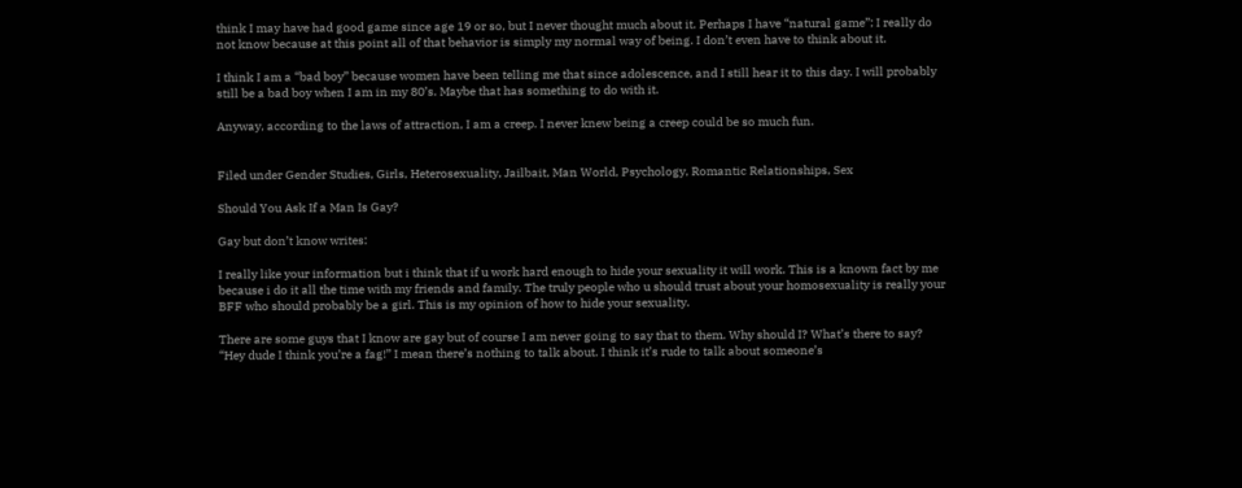think I may have had good game since age 19 or so, but I never thought much about it. Perhaps I have “natural game”; I really do not know because at this point all of that behavior is simply my normal way of being. I don’t even have to think about it.

I think I am a “bad boy” because women have been telling me that since adolescence, and I still hear it to this day. I will probably still be a bad boy when I am in my 80’s. Maybe that has something to do with it.

Anyway, according to the laws of attraction, I am a creep. I never knew being a creep could be so much fun.


Filed under Gender Studies, Girls, Heterosexuality, Jailbait, Man World, Psychology, Romantic Relationships, Sex

Should You Ask If a Man Is Gay?

Gay but don’t know writes:

I really like your information but i think that if u work hard enough to hide your sexuality it will work. This is a known fact by me because i do it all the time with my friends and family. The truly people who u should trust about your homosexuality is really your BFF who should probably be a girl. This is my opinion of how to hide your sexuality.

There are some guys that I know are gay but of course I am never going to say that to them. Why should I? What’s there to say? “Hey dude I think you’re a fag!” I mean there’s nothing to talk about. I think it’s rude to talk about someone’s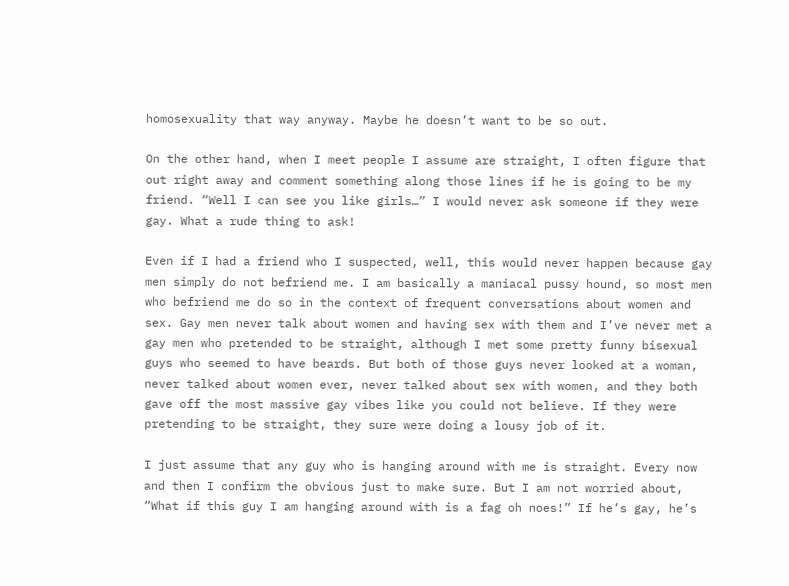homosexuality that way anyway. Maybe he doesn’t want to be so out.

On the other hand, when I meet people I assume are straight, I often figure that out right away and comment something along those lines if he is going to be my friend. “Well I can see you like girls…” I would never ask someone if they were gay. What a rude thing to ask!

Even if I had a friend who I suspected, well, this would never happen because gay men simply do not befriend me. I am basically a maniacal pussy hound, so most men who befriend me do so in the context of frequent conversations about women and sex. Gay men never talk about women and having sex with them and I’ve never met a gay men who pretended to be straight, although I met some pretty funny bisexual guys who seemed to have beards. But both of those guys never looked at a woman, never talked about women ever, never talked about sex with women, and they both gave off the most massive gay vibes like you could not believe. If they were pretending to be straight, they sure were doing a lousy job of it.

I just assume that any guy who is hanging around with me is straight. Every now and then I confirm the obvious just to make sure. But I am not worried about, “What if this guy I am hanging around with is a fag oh noes!” If he’s gay, he’s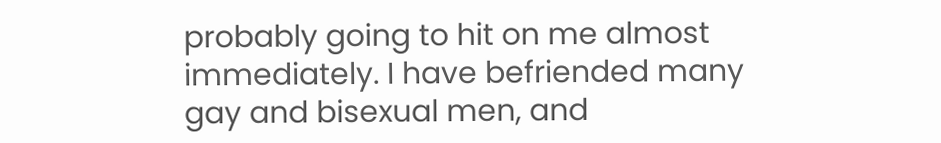probably going to hit on me almost immediately. I have befriended many gay and bisexual men, and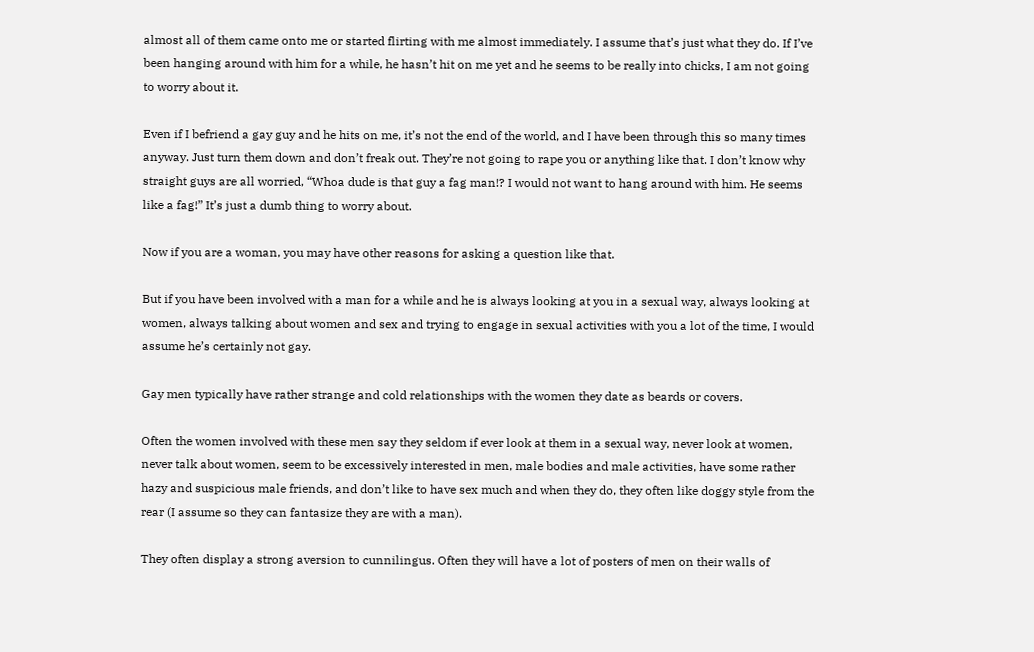almost all of them came onto me or started flirting with me almost immediately. I assume that’s just what they do. If I’ve been hanging around with him for a while, he hasn’t hit on me yet and he seems to be really into chicks, I am not going to worry about it.

Even if I befriend a gay guy and he hits on me, it’s not the end of the world, and I have been through this so many times anyway. Just turn them down and don’t freak out. They’re not going to rape you or anything like that. I don’t know why straight guys are all worried, “Whoa dude is that guy a fag man!? I would not want to hang around with him. He seems like a fag!” It’s just a dumb thing to worry about.

Now if you are a woman, you may have other reasons for asking a question like that.

But if you have been involved with a man for a while and he is always looking at you in a sexual way, always looking at women, always talking about women and sex and trying to engage in sexual activities with you a lot of the time, I would assume he’s certainly not gay.

Gay men typically have rather strange and cold relationships with the women they date as beards or covers.

Often the women involved with these men say they seldom if ever look at them in a sexual way, never look at women, never talk about women, seem to be excessively interested in men, male bodies and male activities, have some rather hazy and suspicious male friends, and don’t like to have sex much and when they do, they often like doggy style from the rear (I assume so they can fantasize they are with a man).

They often display a strong aversion to cunnilingus. Often they will have a lot of posters of men on their walls of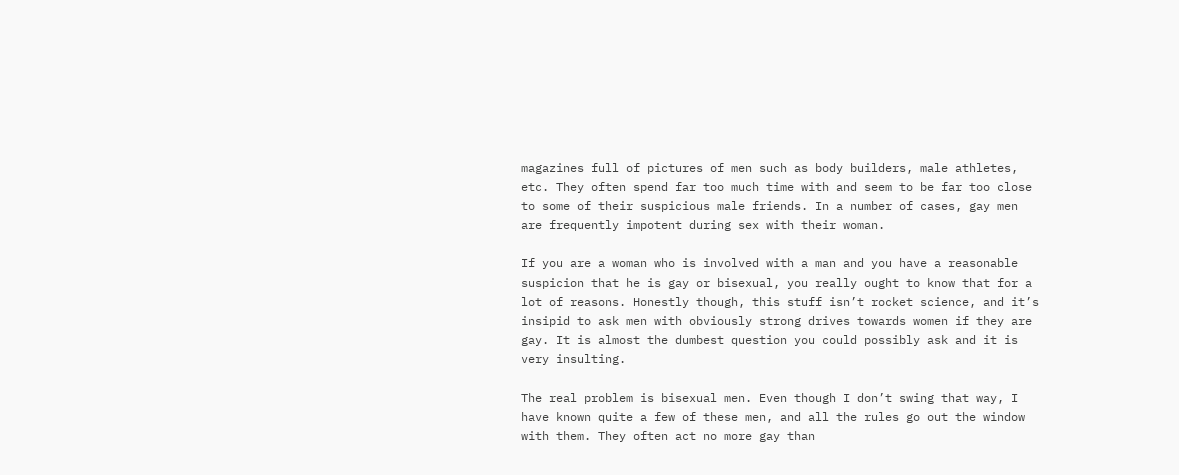magazines full of pictures of men such as body builders, male athletes, etc. They often spend far too much time with and seem to be far too close to some of their suspicious male friends. In a number of cases, gay men are frequently impotent during sex with their woman.

If you are a woman who is involved with a man and you have a reasonable suspicion that he is gay or bisexual, you really ought to know that for a lot of reasons. Honestly though, this stuff isn’t rocket science, and it’s insipid to ask men with obviously strong drives towards women if they are gay. It is almost the dumbest question you could possibly ask and it is very insulting.

The real problem is bisexual men. Even though I don’t swing that way, I have known quite a few of these men, and all the rules go out the window with them. They often act no more gay than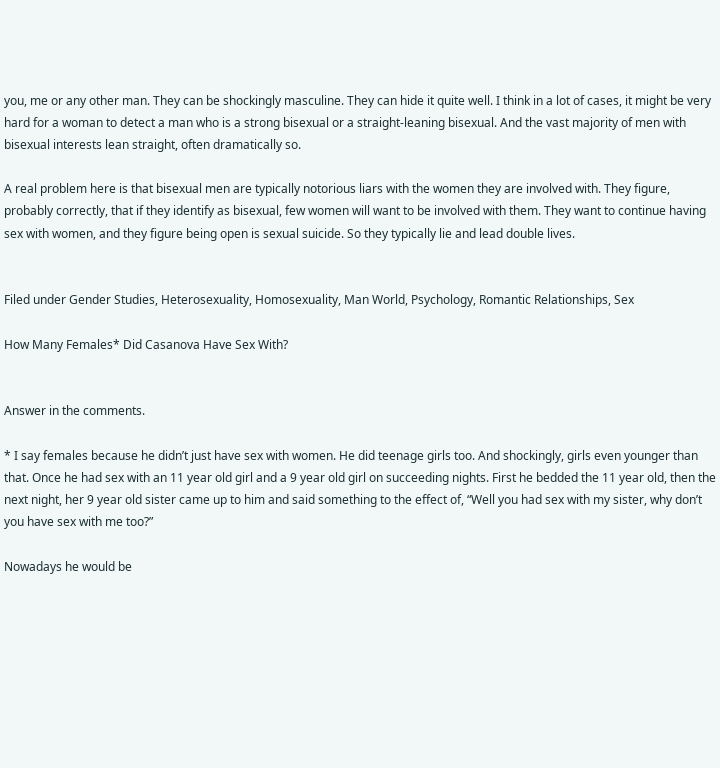you, me or any other man. They can be shockingly masculine. They can hide it quite well. I think in a lot of cases, it might be very hard for a woman to detect a man who is a strong bisexual or a straight-leaning bisexual. And the vast majority of men with bisexual interests lean straight, often dramatically so.

A real problem here is that bisexual men are typically notorious liars with the women they are involved with. They figure, probably correctly, that if they identify as bisexual, few women will want to be involved with them. They want to continue having sex with women, and they figure being open is sexual suicide. So they typically lie and lead double lives.


Filed under Gender Studies, Heterosexuality, Homosexuality, Man World, Psychology, Romantic Relationships, Sex

How Many Females* Did Casanova Have Sex With?


Answer in the comments.

* I say females because he didn’t just have sex with women. He did teenage girls too. And shockingly, girls even younger than that. Once he had sex with an 11 year old girl and a 9 year old girl on succeeding nights. First he bedded the 11 year old, then the next night, her 9 year old sister came up to him and said something to the effect of, “Well you had sex with my sister, why don’t you have sex with me too?”

Nowadays he would be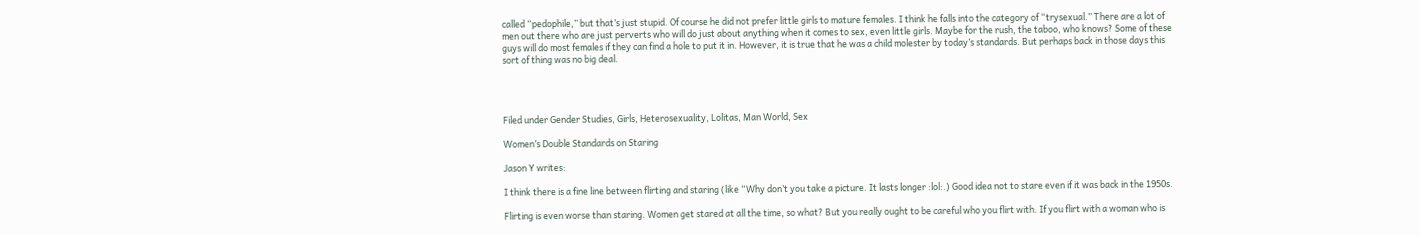called “pedophile,” but that’s just stupid. Of course he did not prefer little girls to mature females. I think he falls into the category of “trysexual.” There are a lot of men out there who are just perverts who will do just about anything when it comes to sex, even little girls. Maybe for the rush, the taboo, who knows? Some of these guys will do most females if they can find a hole to put it in. However, it is true that he was a child molester by today’s standards. But perhaps back in those days this sort of thing was no big deal.




Filed under Gender Studies, Girls, Heterosexuality, Lolitas, Man World, Sex

Women’s Double Standards on Staring

Jason Y writes:

I think there is a fine line between flirting and staring (like “Why don’t you take a picture. It lasts longer :lol:.) Good idea not to stare even if it was back in the 1950s.

Flirting is even worse than staring. Women get stared at all the time, so what? But you really ought to be careful who you flirt with. If you flirt with a woman who is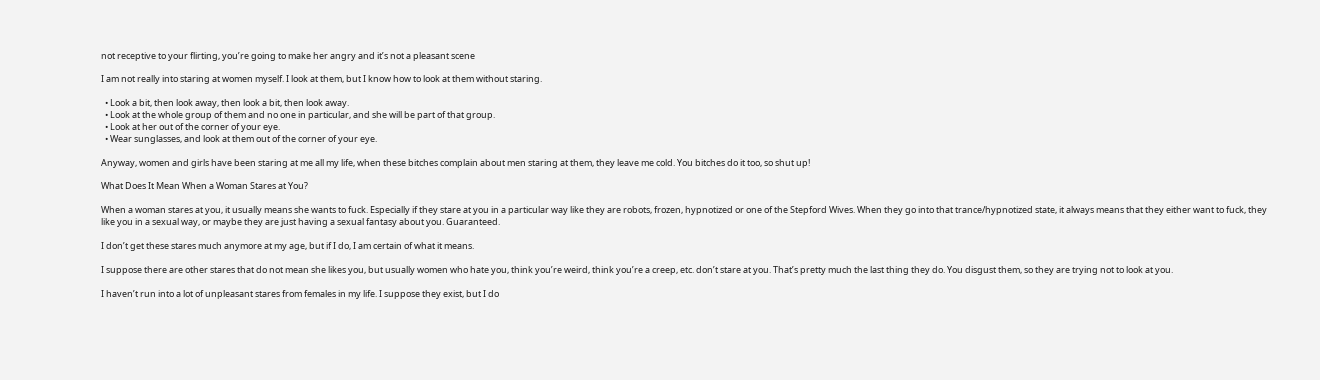not receptive to your flirting, you’re going to make her angry and it’s not a pleasant scene

I am not really into staring at women myself. I look at them, but I know how to look at them without staring.

  • Look a bit, then look away, then look a bit, then look away.
  • Look at the whole group of them and no one in particular, and she will be part of that group.
  • Look at her out of the corner of your eye.
  • Wear sunglasses, and look at them out of the corner of your eye.

Anyway, women and girls have been staring at me all my life, when these bitches complain about men staring at them, they leave me cold. You bitches do it too, so shut up!

What Does It Mean When a Woman Stares at You?

When a woman stares at you, it usually means she wants to fuck. Especially if they stare at you in a particular way like they are robots, frozen, hypnotized or one of the Stepford Wives. When they go into that trance/hypnotized state, it always means that they either want to fuck, they like you in a sexual way, or maybe they are just having a sexual fantasy about you. Guaranteed.

I don’t get these stares much anymore at my age, but if I do, I am certain of what it means.

I suppose there are other stares that do not mean she likes you, but usually women who hate you, think you’re weird, think you’re a creep, etc. don’t stare at you. That’s pretty much the last thing they do. You disgust them, so they are trying not to look at you.

I haven’t run into a lot of unpleasant stares from females in my life. I suppose they exist, but I do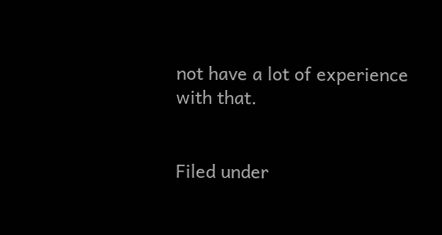not have a lot of experience with that.


Filed under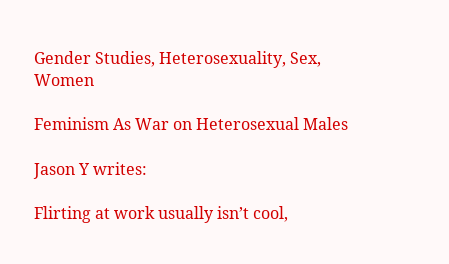Gender Studies, Heterosexuality, Sex, Women

Feminism As War on Heterosexual Males

Jason Y writes:

Flirting at work usually isn’t cool,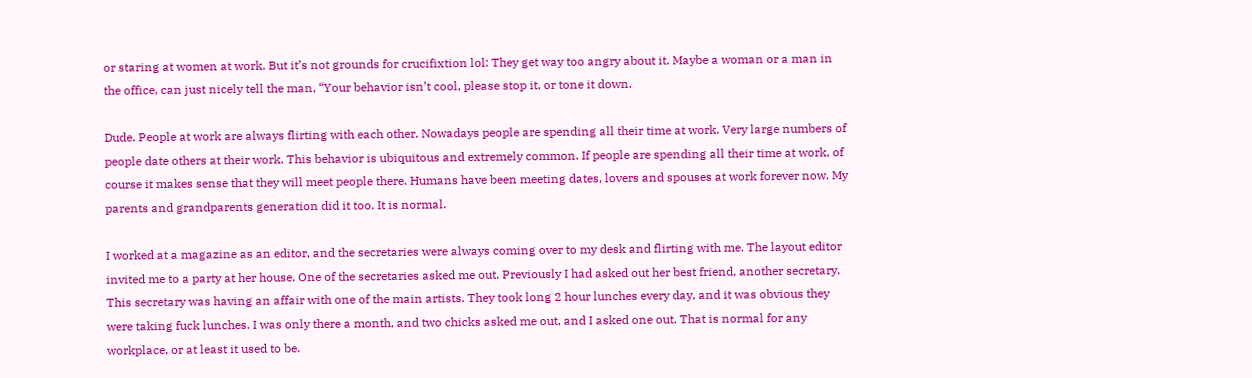or staring at women at work. But it’s not grounds for crucifixtion lol: They get way too angry about it. Maybe a woman or a man in the office, can just nicely tell the man, “Your behavior isn’t cool, please stop it, or tone it down.

Dude. People at work are always flirting with each other. Nowadays people are spending all their time at work. Very large numbers of people date others at their work. This behavior is ubiquitous and extremely common. If people are spending all their time at work, of course it makes sense that they will meet people there. Humans have been meeting dates, lovers and spouses at work forever now. My parents and grandparents generation did it too. It is normal.

I worked at a magazine as an editor, and the secretaries were always coming over to my desk and flirting with me. The layout editor invited me to a party at her house. One of the secretaries asked me out. Previously I had asked out her best friend, another secretary. This secretary was having an affair with one of the main artists. They took long 2 hour lunches every day, and it was obvious they were taking fuck lunches. I was only there a month, and two chicks asked me out, and I asked one out. That is normal for any workplace, or at least it used to be.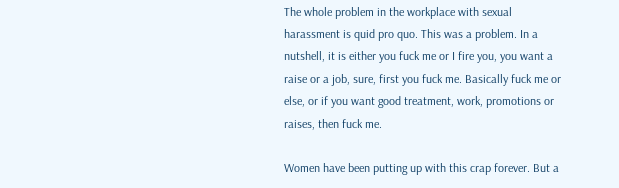The whole problem in the workplace with sexual harassment is quid pro quo. This was a problem. In a nutshell, it is either you fuck me or I fire you, you want a raise or a job, sure, first you fuck me. Basically fuck me or else, or if you want good treatment, work, promotions or raises, then fuck me.

Women have been putting up with this crap forever. But a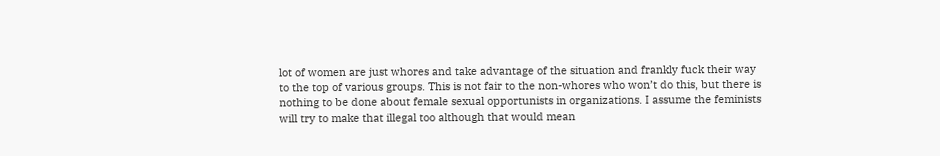lot of women are just whores and take advantage of the situation and frankly fuck their way to the top of various groups. This is not fair to the non-whores who won’t do this, but there is nothing to be done about female sexual opportunists in organizations. I assume the feminists will try to make that illegal too although that would mean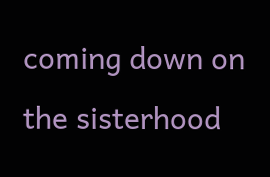coming down on the sisterhood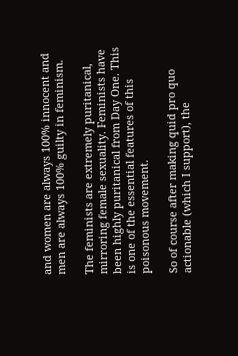and women are always 100% innocent and men are always 100% guilty in feminism.

The feminists are extremely puritanical, mirroring female sexuality. Feminists have been highly puritanical from Day One. This is one of the essential features of this poisonous movement.

So of course after making quid pro quo actionable (which I support), the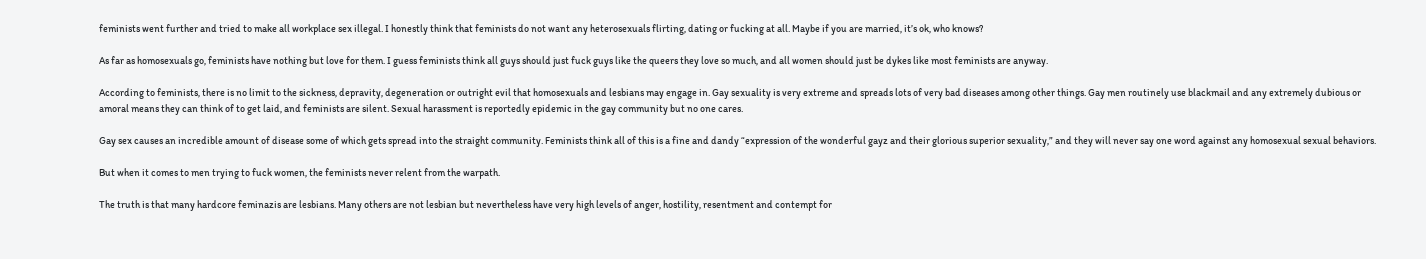feminists went further and tried to make all workplace sex illegal. I honestly think that feminists do not want any heterosexuals flirting, dating or fucking at all. Maybe if you are married, it’s ok, who knows?

As far as homosexuals go, feminists have nothing but love for them. I guess feminists think all guys should just fuck guys like the queers they love so much, and all women should just be dykes like most feminists are anyway.

According to feminists, there is no limit to the sickness, depravity, degeneration or outright evil that homosexuals and lesbians may engage in. Gay sexuality is very extreme and spreads lots of very bad diseases among other things. Gay men routinely use blackmail and any extremely dubious or amoral means they can think of to get laid, and feminists are silent. Sexual harassment is reportedly epidemic in the gay community but no one cares.

Gay sex causes an incredible amount of disease some of which gets spread into the straight community. Feminists think all of this is a fine and dandy “expression of the wonderful gayz and their glorious superior sexuality,” and they will never say one word against any homosexual sexual behaviors.

But when it comes to men trying to fuck women, the feminists never relent from the warpath.

The truth is that many hardcore feminazis are lesbians. Many others are not lesbian but nevertheless have very high levels of anger, hostility, resentment and contempt for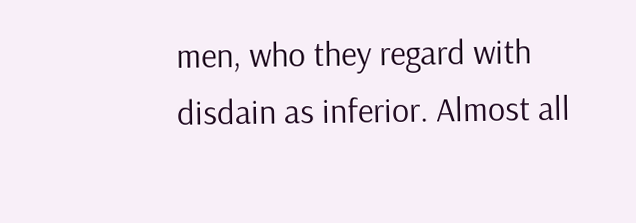men, who they regard with disdain as inferior. Almost all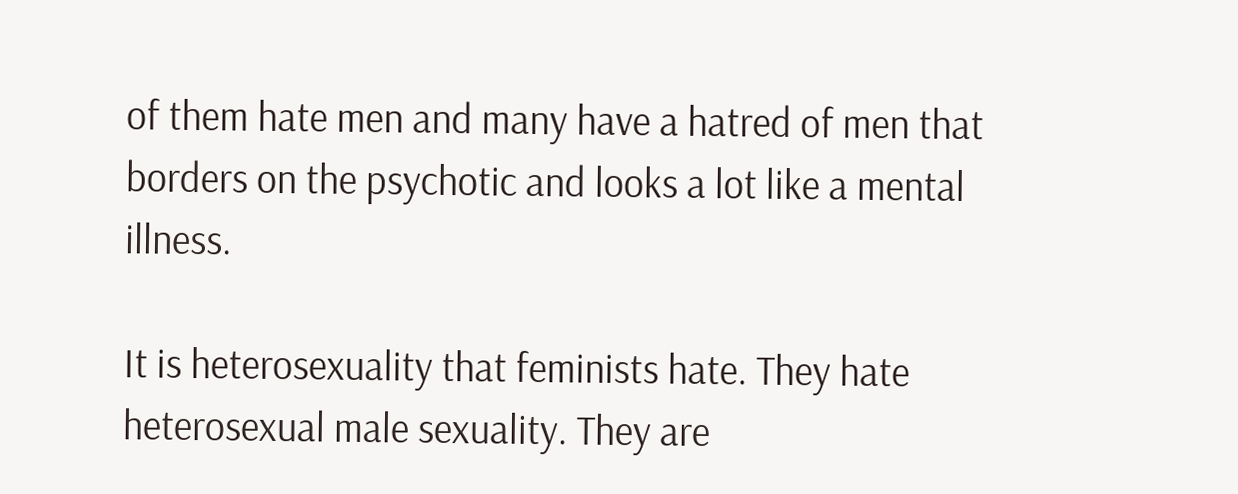of them hate men and many have a hatred of men that borders on the psychotic and looks a lot like a mental illness.

It is heterosexuality that feminists hate. They hate heterosexual male sexuality. They are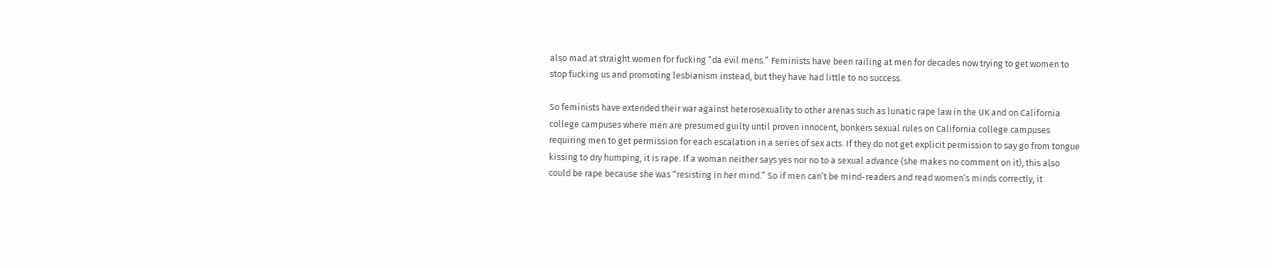also mad at straight women for fucking “da evil mens.” Feminists have been railing at men for decades now trying to get women to stop fucking us and promoting lesbianism instead, but they have had little to no success.

So feminists have extended their war against heterosexuality to other arenas such as lunatic rape law in the UK and on California college campuses where men are presumed guilty until proven innocent, bonkers sexual rules on California college campuses requiring men to get permission for each escalation in a series of sex acts. If they do not get explicit permission to say go from tongue kissing to dry humping, it is rape. If a woman neither says yes nor no to a sexual advance (she makes no comment on it), this also could be rape because she was “resisting in her mind.” So if men can’t be mind-readers and read women’s minds correctly, it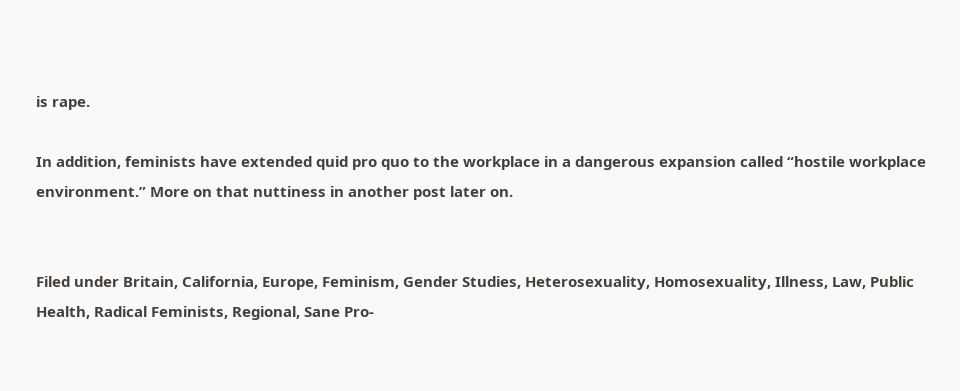is rape.

In addition, feminists have extended quid pro quo to the workplace in a dangerous expansion called “hostile workplace environment.” More on that nuttiness in another post later on.


Filed under Britain, California, Europe, Feminism, Gender Studies, Heterosexuality, Homosexuality, Illness, Law, Public Health, Radical Feminists, Regional, Sane Pro-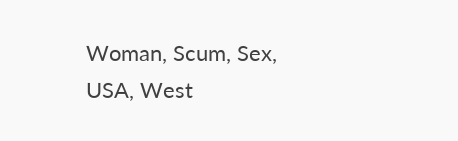Woman, Scum, Sex, USA, West